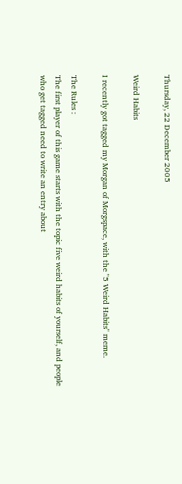Thursday, 22 December 2005

Weird Habits

I recently got tagged my Morgan of Morgspace, with the "5 Weird Habits" meme.

The Rules :
The first player of this game starts with the topic five weird habits of yourself, and people who get tagged need to write an entry about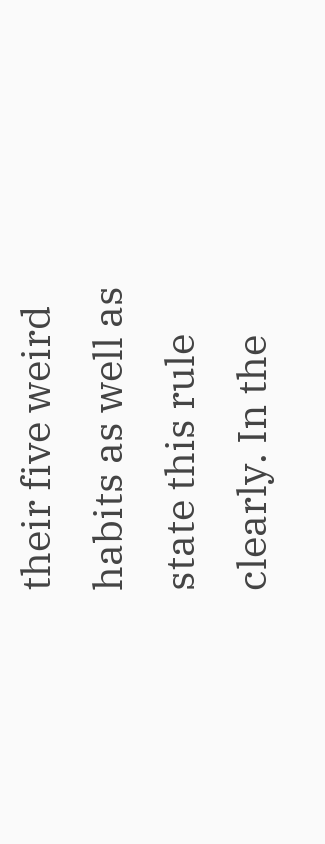their five weird habits as well as state this rule clearly. In the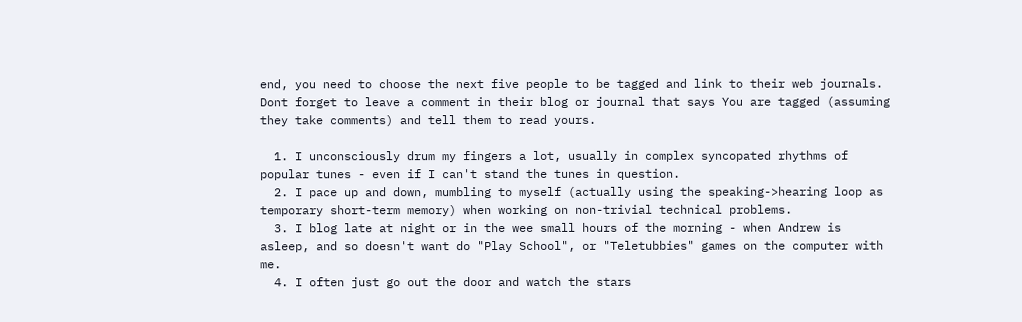end, you need to choose the next five people to be tagged and link to their web journals. Dont forget to leave a comment in their blog or journal that says You are tagged (assuming they take comments) and tell them to read yours.

  1. I unconsciously drum my fingers a lot, usually in complex syncopated rhythms of popular tunes - even if I can't stand the tunes in question.
  2. I pace up and down, mumbling to myself (actually using the speaking->hearing loop as temporary short-term memory) when working on non-trivial technical problems.
  3. I blog late at night or in the wee small hours of the morning - when Andrew is asleep, and so doesn't want do "Play School", or "Teletubbies" games on the computer with me.
  4. I often just go out the door and watch the stars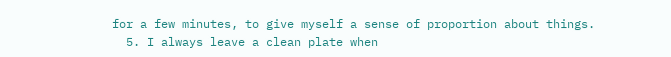for a few minutes, to give myself a sense of proportion about things.
  5. I always leave a clean plate when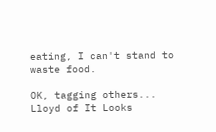eating, I can't stand to waste food.

OK, tagging others... Lloyd of It Looks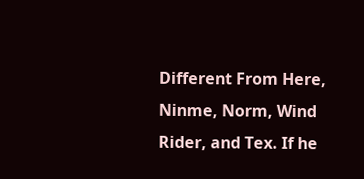Different From Here, Ninme, Norm, Wind Rider, and Tex. If he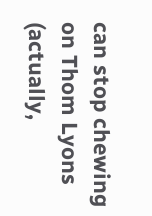can stop chewing on Thom Lyons (actually,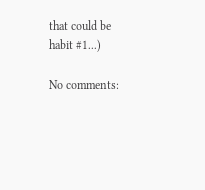that could be habit #1...)

No comments: